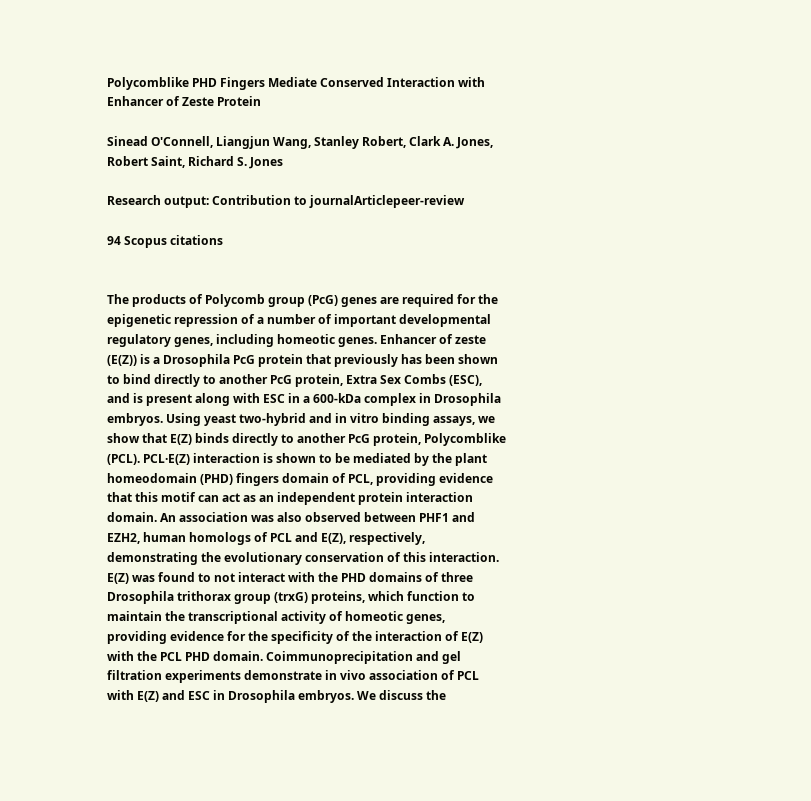Polycomblike PHD Fingers Mediate Conserved Interaction with Enhancer of Zeste Protein

Sinead O'Connell, Liangjun Wang, Stanley Robert, Clark A. Jones, Robert Saint, Richard S. Jones

Research output: Contribution to journalArticlepeer-review

94 Scopus citations


The products of Polycomb group (PcG) genes are required for the epigenetic repression of a number of important developmental regulatory genes, including homeotic genes. Enhancer of zeste (E(Z)) is a Drosophila PcG protein that previously has been shown to bind directly to another PcG protein, Extra Sex Combs (ESC), and is present along with ESC in a 600-kDa complex in Drosophila embryos. Using yeast two-hybrid and in vitro binding assays, we show that E(Z) binds directly to another PcG protein, Polycomblike (PCL). PCL·E(Z) interaction is shown to be mediated by the plant homeodomain (PHD) fingers domain of PCL, providing evidence that this motif can act as an independent protein interaction domain. An association was also observed between PHF1 and EZH2, human homologs of PCL and E(Z), respectively, demonstrating the evolutionary conservation of this interaction. E(Z) was found to not interact with the PHD domains of three Drosophila trithorax group (trxG) proteins, which function to maintain the transcriptional activity of homeotic genes, providing evidence for the specificity of the interaction of E(Z) with the PCL PHD domain. Coimmunoprecipitation and gel filtration experiments demonstrate in vivo association of PCL with E(Z) and ESC in Drosophila embryos. We discuss the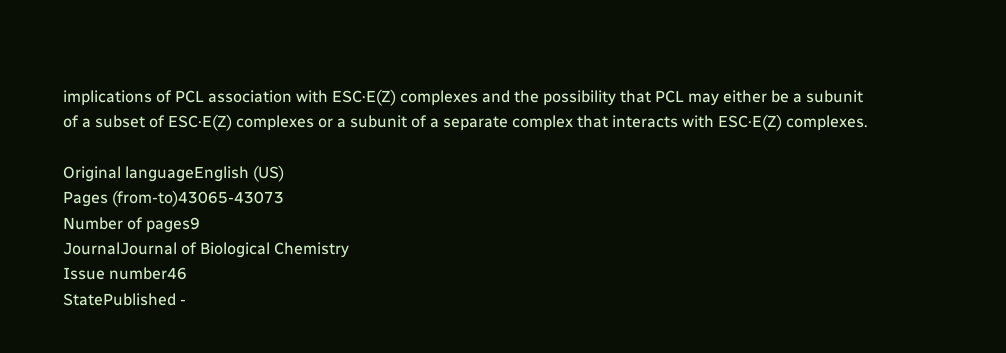implications of PCL association with ESC·E(Z) complexes and the possibility that PCL may either be a subunit of a subset of ESC·E(Z) complexes or a subunit of a separate complex that interacts with ESC·E(Z) complexes.

Original languageEnglish (US)
Pages (from-to)43065-43073
Number of pages9
JournalJournal of Biological Chemistry
Issue number46
StatePublished -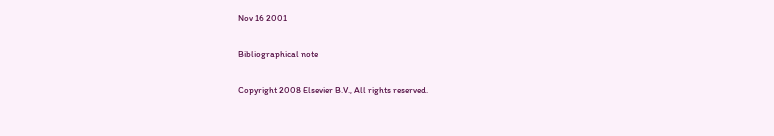Nov 16 2001

Bibliographical note

Copyright 2008 Elsevier B.V., All rights reserved.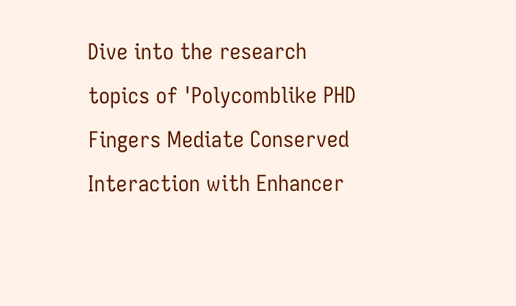Dive into the research topics of 'Polycomblike PHD Fingers Mediate Conserved Interaction with Enhancer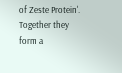of Zeste Protein'. Together they form a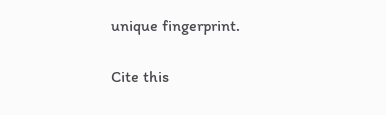unique fingerprint.

Cite this